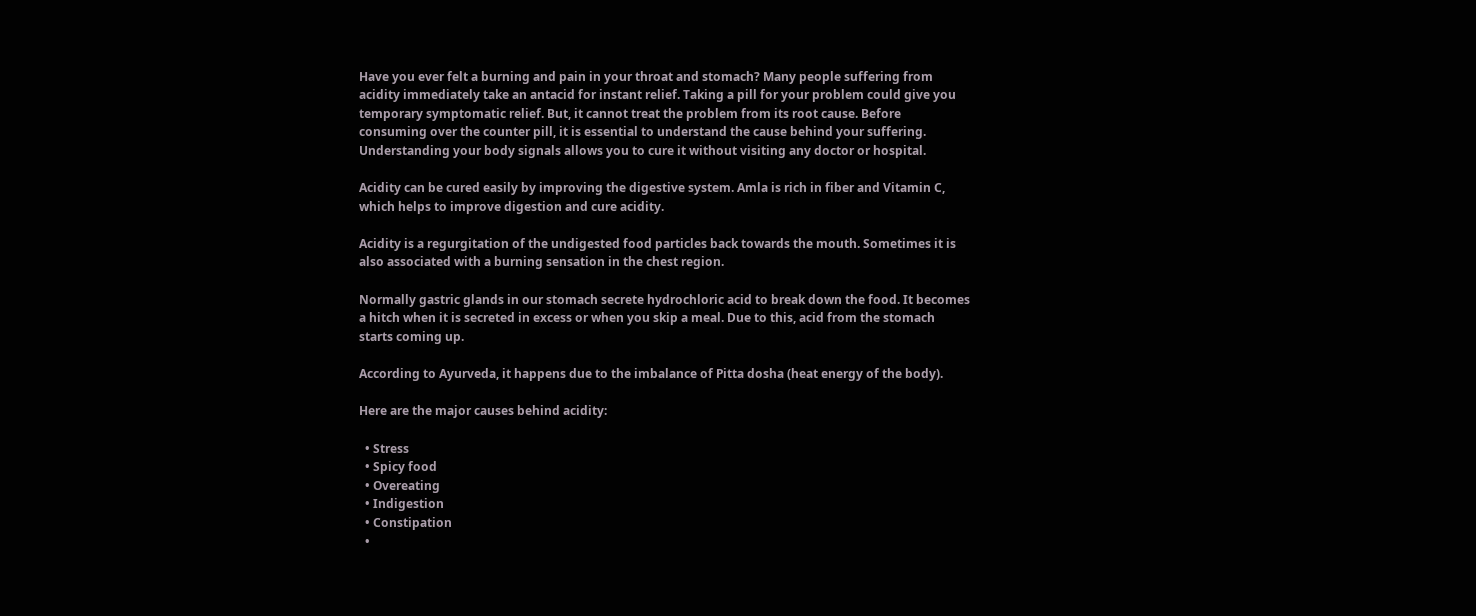Have you ever felt a burning and pain in your throat and stomach? Many people suffering from acidity immediately take an antacid for instant relief. Taking a pill for your problem could give you temporary symptomatic relief. But, it cannot treat the problem from its root cause. Before consuming over the counter pill, it is essential to understand the cause behind your suffering. Understanding your body signals allows you to cure it without visiting any doctor or hospital.

Acidity can be cured easily by improving the digestive system. Amla is rich in fiber and Vitamin C, which helps to improve digestion and cure acidity.

Acidity is a regurgitation of the undigested food particles back towards the mouth. Sometimes it is also associated with a burning sensation in the chest region.

Normally gastric glands in our stomach secrete hydrochloric acid to break down the food. It becomes a hitch when it is secreted in excess or when you skip a meal. Due to this, acid from the stomach starts coming up.

According to Ayurveda, it happens due to the imbalance of Pitta dosha (heat energy of the body).

Here are the major causes behind acidity:

  • Stress
  • Spicy food
  • Overeating
  • Indigestion
  • Constipation
  •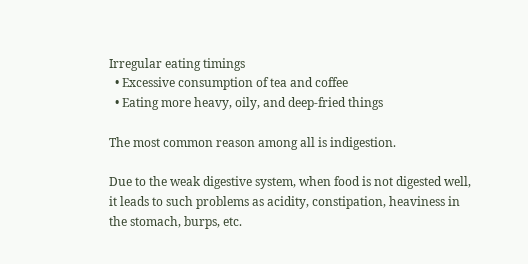Irregular eating timings
  • Excessive consumption of tea and coffee
  • Eating more heavy, oily, and deep-fried things

The most common reason among all is indigestion.

Due to the weak digestive system, when food is not digested well, it leads to such problems as acidity, constipation, heaviness in the stomach, burps, etc.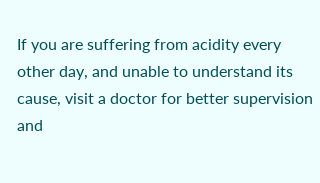If you are suffering from acidity every other day, and unable to understand its cause, visit a doctor for better supervision and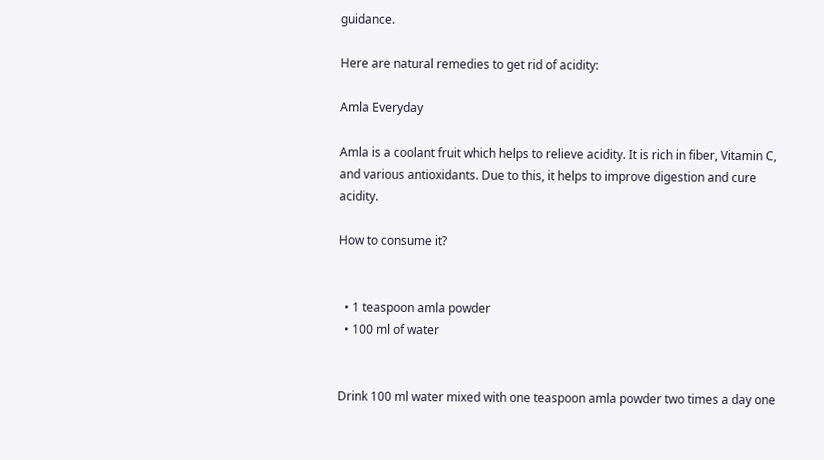guidance.

Here are natural remedies to get rid of acidity:

Amla Everyday

Amla is a coolant fruit which helps to relieve acidity. It is rich in fiber, Vitamin C, and various antioxidants. Due to this, it helps to improve digestion and cure acidity.

How to consume it?


  • 1 teaspoon amla powder
  • 100 ml of water


Drink 100 ml water mixed with one teaspoon amla powder two times a day one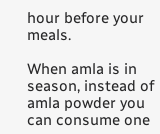hour before your meals.

When amla is in season, instead of amla powder you can consume one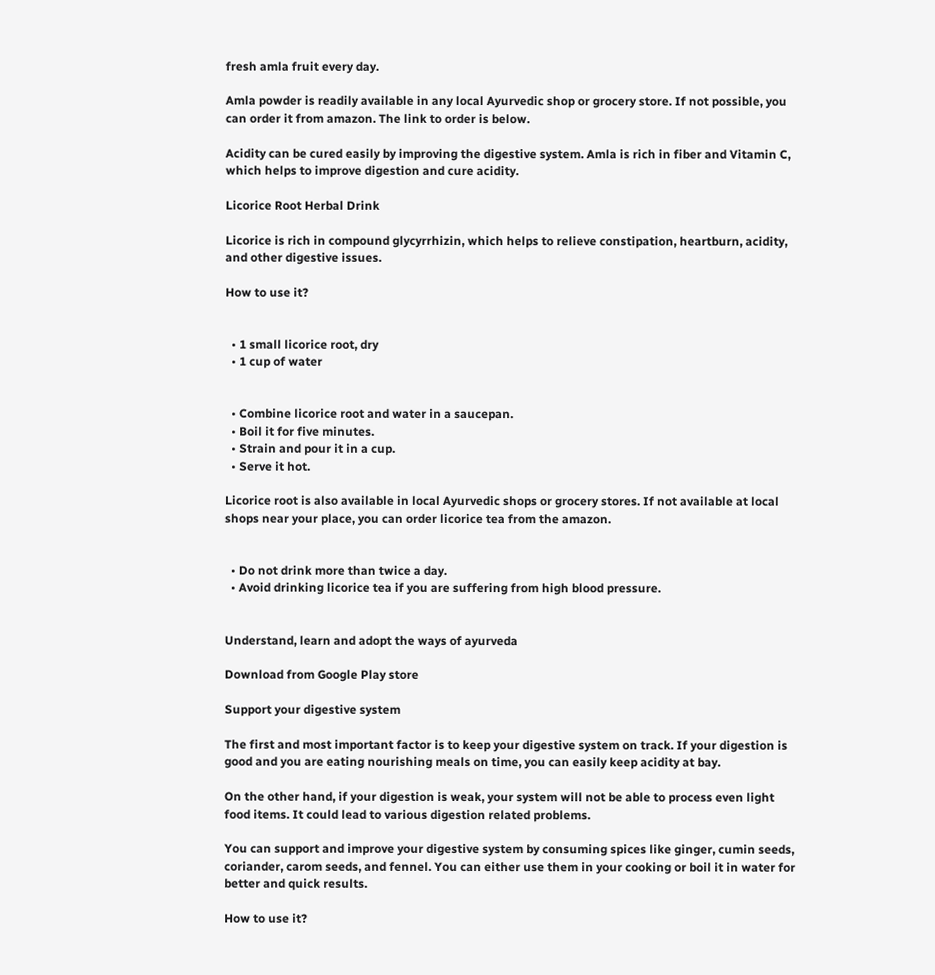fresh amla fruit every day.

Amla powder is readily available in any local Ayurvedic shop or grocery store. If not possible, you can order it from amazon. The link to order is below.

Acidity can be cured easily by improving the digestive system. Amla is rich in fiber and Vitamin C, which helps to improve digestion and cure acidity.

Licorice Root Herbal Drink

Licorice is rich in compound glycyrrhizin, which helps to relieve constipation, heartburn, acidity, and other digestive issues.

How to use it?


  • 1 small licorice root, dry
  • 1 cup of water


  • Combine licorice root and water in a saucepan.
  • Boil it for five minutes.
  • Strain and pour it in a cup.
  • Serve it hot.

Licorice root is also available in local Ayurvedic shops or grocery stores. If not available at local shops near your place, you can order licorice tea from the amazon.


  • Do not drink more than twice a day.
  • Avoid drinking licorice tea if you are suffering from high blood pressure.


Understand, learn and adopt the ways of ayurveda

Download from Google Play store

Support your digestive system

The first and most important factor is to keep your digestive system on track. If your digestion is good and you are eating nourishing meals on time, you can easily keep acidity at bay.

On the other hand, if your digestion is weak, your system will not be able to process even light food items. It could lead to various digestion related problems.

You can support and improve your digestive system by consuming spices like ginger, cumin seeds, coriander, carom seeds, and fennel. You can either use them in your cooking or boil it in water for better and quick results.

How to use it?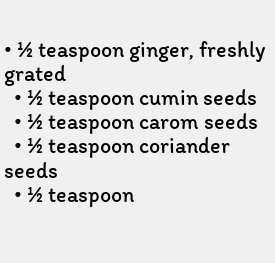• ½ teaspoon ginger, freshly grated
  • ½ teaspoon cumin seeds
  • ½ teaspoon carom seeds
  • ½ teaspoon coriander seeds
  • ½ teaspoon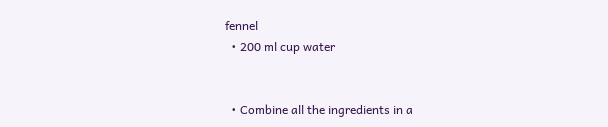fennel
  • 200 ml cup water


  • Combine all the ingredients in a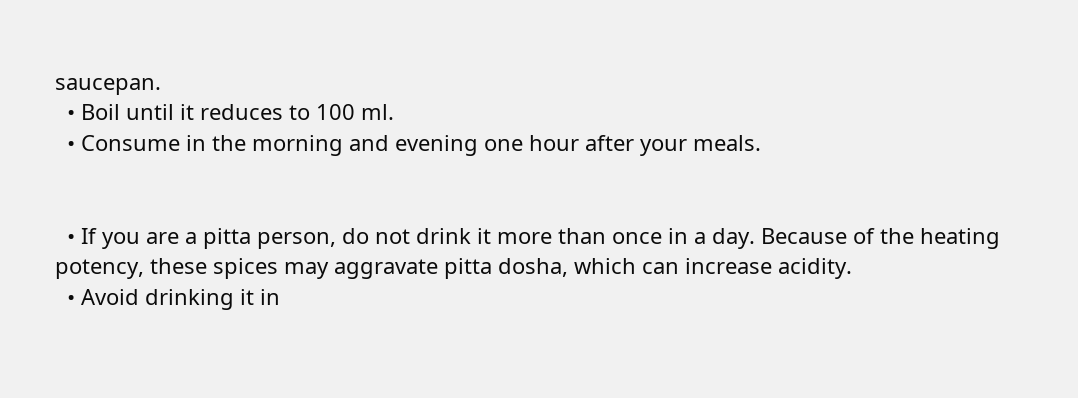saucepan.
  • Boil until it reduces to 100 ml.
  • Consume in the morning and evening one hour after your meals.


  • If you are a pitta person, do not drink it more than once in a day. Because of the heating potency, these spices may aggravate pitta dosha, which can increase acidity.
  • Avoid drinking it in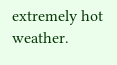extremely hot weather.